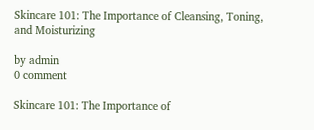Skincare 101: The Importance of Cleansing, Toning, and Moisturizing

by admin
0 comment

Skincare 101: The Importance of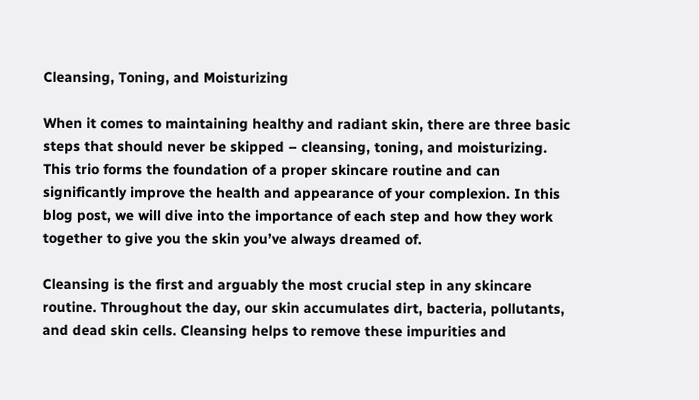Cleansing, Toning, and Moisturizing

When it comes to maintaining healthy and radiant skin, there are three basic steps that should never be skipped – cleansing, toning, and moisturizing. This trio forms the foundation of a proper skincare routine and can significantly improve the health and appearance of your complexion. In this blog post, we will dive into the importance of each step and how they work together to give you the skin you’ve always dreamed of.

Cleansing is the first and arguably the most crucial step in any skincare routine. Throughout the day, our skin accumulates dirt, bacteria, pollutants, and dead skin cells. Cleansing helps to remove these impurities and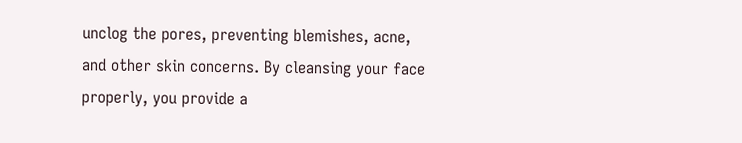unclog the pores, preventing blemishes, acne, and other skin concerns. By cleansing your face properly, you provide a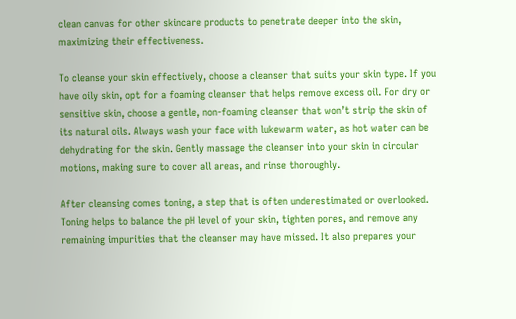clean canvas for other skincare products to penetrate deeper into the skin, maximizing their effectiveness.

To cleanse your skin effectively, choose a cleanser that suits your skin type. If you have oily skin, opt for a foaming cleanser that helps remove excess oil. For dry or sensitive skin, choose a gentle, non-foaming cleanser that won’t strip the skin of its natural oils. Always wash your face with lukewarm water, as hot water can be dehydrating for the skin. Gently massage the cleanser into your skin in circular motions, making sure to cover all areas, and rinse thoroughly.

After cleansing comes toning, a step that is often underestimated or overlooked. Toning helps to balance the pH level of your skin, tighten pores, and remove any remaining impurities that the cleanser may have missed. It also prepares your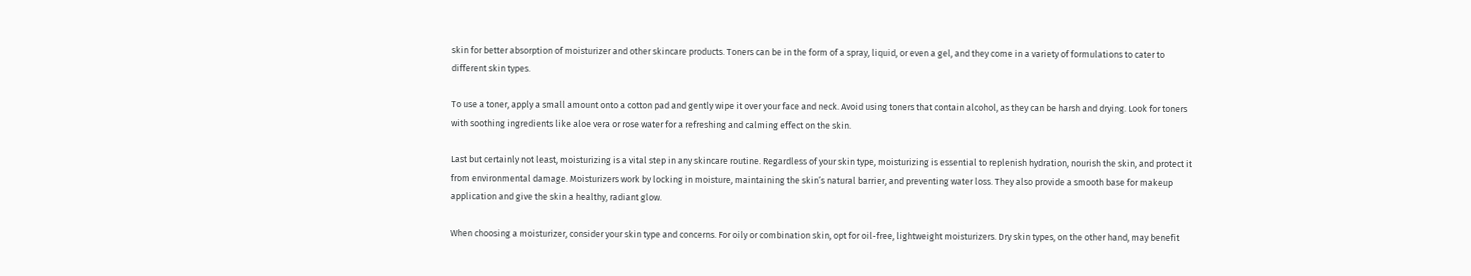skin for better absorption of moisturizer and other skincare products. Toners can be in the form of a spray, liquid, or even a gel, and they come in a variety of formulations to cater to different skin types.

To use a toner, apply a small amount onto a cotton pad and gently wipe it over your face and neck. Avoid using toners that contain alcohol, as they can be harsh and drying. Look for toners with soothing ingredients like aloe vera or rose water for a refreshing and calming effect on the skin.

Last but certainly not least, moisturizing is a vital step in any skincare routine. Regardless of your skin type, moisturizing is essential to replenish hydration, nourish the skin, and protect it from environmental damage. Moisturizers work by locking in moisture, maintaining the skin’s natural barrier, and preventing water loss. They also provide a smooth base for makeup application and give the skin a healthy, radiant glow.

When choosing a moisturizer, consider your skin type and concerns. For oily or combination skin, opt for oil-free, lightweight moisturizers. Dry skin types, on the other hand, may benefit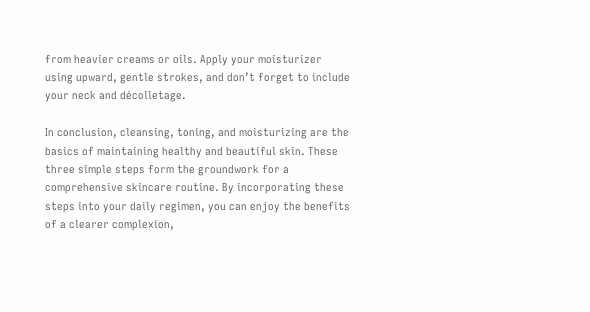from heavier creams or oils. Apply your moisturizer using upward, gentle strokes, and don’t forget to include your neck and décolletage.

In conclusion, cleansing, toning, and moisturizing are the basics of maintaining healthy and beautiful skin. These three simple steps form the groundwork for a comprehensive skincare routine. By incorporating these steps into your daily regimen, you can enjoy the benefits of a clearer complexion,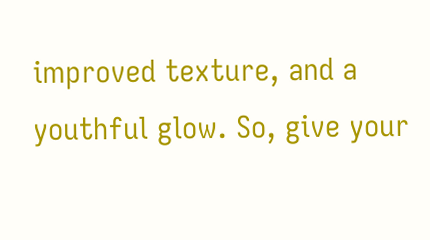improved texture, and a youthful glow. So, give your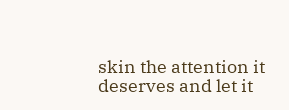skin the attention it deserves and let it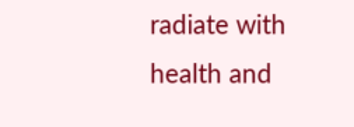radiate with health and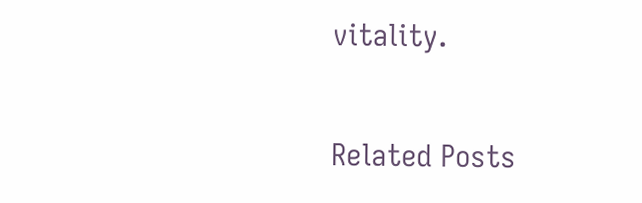vitality.

Related Posts